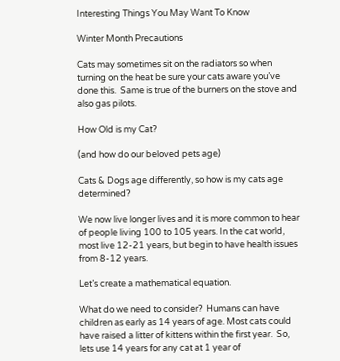Interesting Things You May Want To Know

Winter Month Precautions

Cats may sometimes sit on the radiators so when turning on the heat be sure your cats aware you’ve done this.  Same is true of the burners on the stove and also gas pilots.

How Old is my Cat?

(and how do our beloved pets age)

Cats & Dogs age differently, so how is my cats age determined?

We now live longer lives and it is more common to hear of people living 100 to 105 years. In the cat world, most live 12-21 years, but begin to have health issues from 8-12 years.

Let’s create a mathematical equation.

What do we need to consider?  Humans can have children as early as 14 years of age. Most cats could have raised a litter of kittens within the first year.  So, lets use 14 years for any cat at 1 year of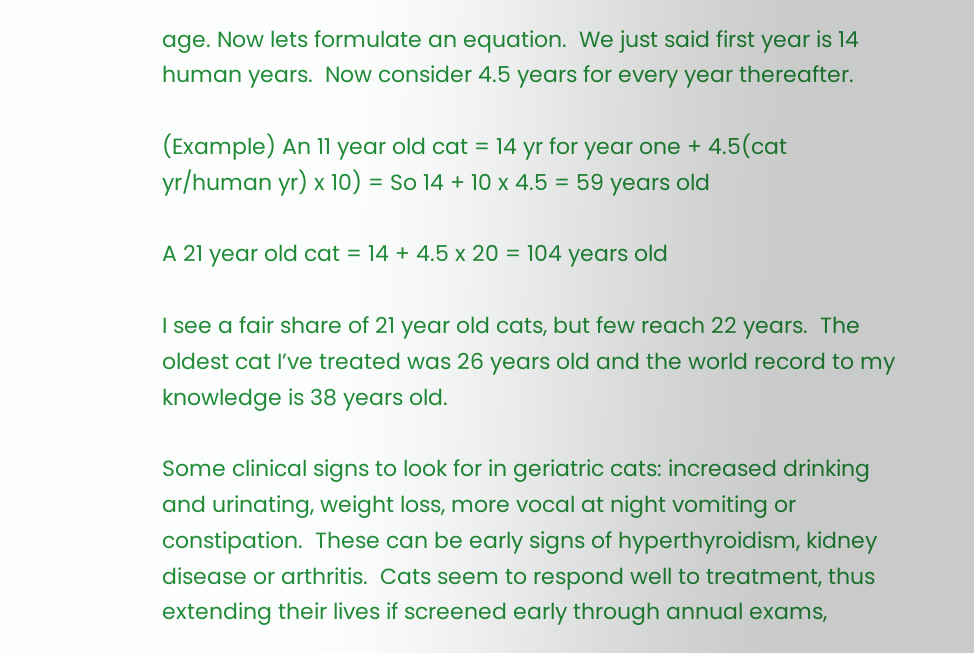age. Now lets formulate an equation.  We just said first year is 14 human years.  Now consider 4.5 years for every year thereafter.

(Example) An 11 year old cat = 14 yr for year one + 4.5(cat yr/human yr) x 10) = So 14 + 10 x 4.5 = 59 years old

A 21 year old cat = 14 + 4.5 x 20 = 104 years old

I see a fair share of 21 year old cats, but few reach 22 years.  The oldest cat I’ve treated was 26 years old and the world record to my knowledge is 38 years old.

Some clinical signs to look for in geriatric cats: increased drinking and urinating, weight loss, more vocal at night vomiting or constipation.  These can be early signs of hyperthyroidism, kidney disease or arthritis.  Cats seem to respond well to treatment, thus extending their lives if screened early through annual exams,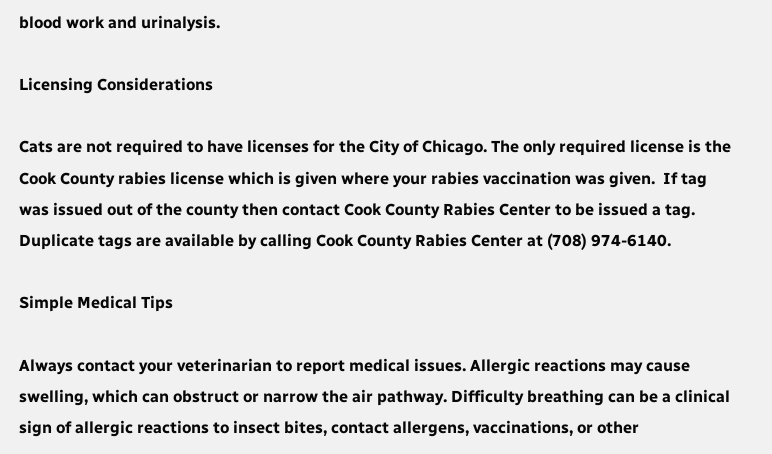blood work and urinalysis.

Licensing Considerations

Cats are not required to have licenses for the City of Chicago. The only required license is the Cook County rabies license which is given where your rabies vaccination was given.  If tag was issued out of the county then contact Cook County Rabies Center to be issued a tag.  Duplicate tags are available by calling Cook County Rabies Center at (708) 974-6140.

Simple Medical Tips

Always contact your veterinarian to report medical issues. Allergic reactions may cause swelling, which can obstruct or narrow the air pathway. Difficulty breathing can be a clinical sign of allergic reactions to insect bites, contact allergens, vaccinations, or other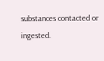substances contacted or ingested.